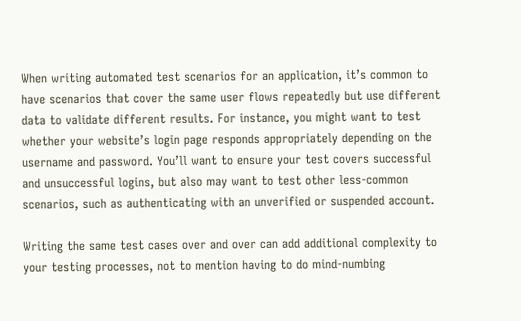When writing automated test scenarios for an application, it’s common to have scenarios that cover the same user flows repeatedly but use different data to validate different results. For instance, you might want to test whether your website’s login page responds appropriately depending on the username and password. You’ll want to ensure your test covers successful and unsuccessful logins, but also may want to test other less-common scenarios, such as authenticating with an unverified or suspended account.

Writing the same test cases over and over can add additional complexity to your testing processes, not to mention having to do mind-numbing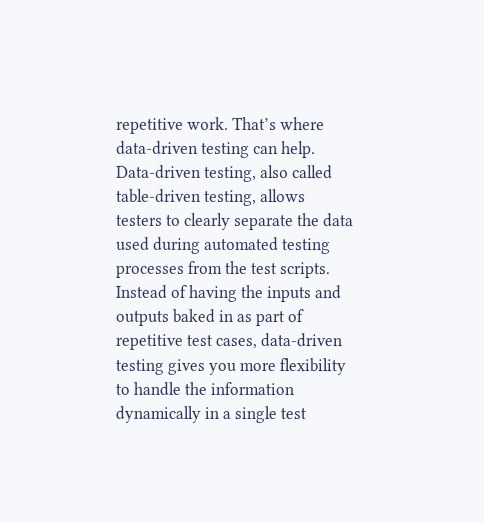repetitive work. That’s where data-driven testing can help. Data-driven testing, also called table-driven testing, allows testers to clearly separate the data used during automated testing processes from the test scripts. Instead of having the inputs and outputs baked in as part of repetitive test cases, data-driven testing gives you more flexibility to handle the information dynamically in a single test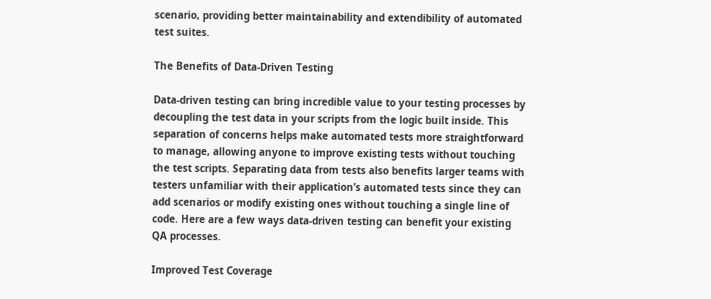scenario, providing better maintainability and extendibility of automated test suites.

The Benefits of Data-Driven Testing

Data-driven testing can bring incredible value to your testing processes by decoupling the test data in your scripts from the logic built inside. This separation of concerns helps make automated tests more straightforward to manage, allowing anyone to improve existing tests without touching the test scripts. Separating data from tests also benefits larger teams with testers unfamiliar with their application’s automated tests since they can add scenarios or modify existing ones without touching a single line of code. Here are a few ways data-driven testing can benefit your existing QA processes.

Improved Test Coverage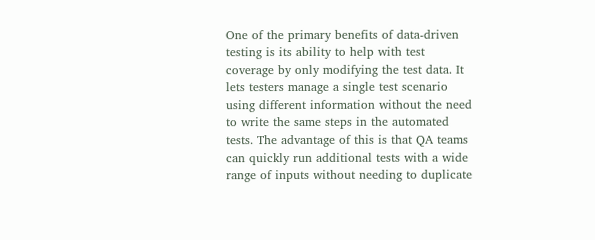One of the primary benefits of data-driven testing is its ability to help with test coverage by only modifying the test data. It lets testers manage a single test scenario using different information without the need to write the same steps in the automated tests. The advantage of this is that QA teams can quickly run additional tests with a wide range of inputs without needing to duplicate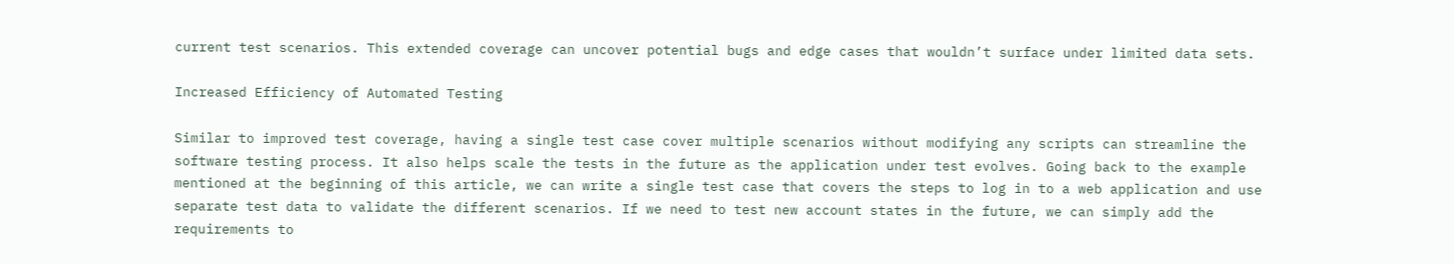current test scenarios. This extended coverage can uncover potential bugs and edge cases that wouldn’t surface under limited data sets.

Increased Efficiency of Automated Testing

Similar to improved test coverage, having a single test case cover multiple scenarios without modifying any scripts can streamline the software testing process. It also helps scale the tests in the future as the application under test evolves. Going back to the example mentioned at the beginning of this article, we can write a single test case that covers the steps to log in to a web application and use separate test data to validate the different scenarios. If we need to test new account states in the future, we can simply add the requirements to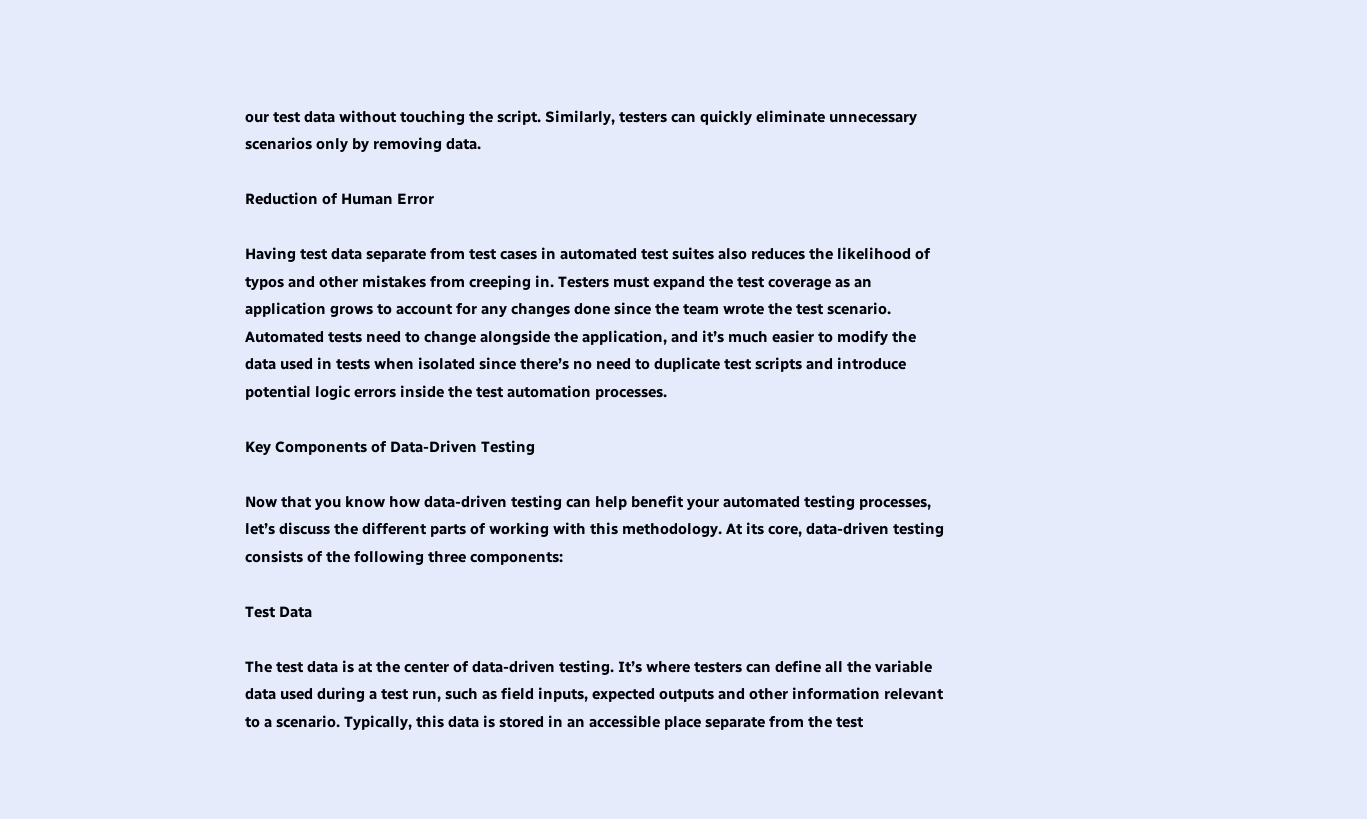our test data without touching the script. Similarly, testers can quickly eliminate unnecessary scenarios only by removing data.

Reduction of Human Error

Having test data separate from test cases in automated test suites also reduces the likelihood of typos and other mistakes from creeping in. Testers must expand the test coverage as an application grows to account for any changes done since the team wrote the test scenario. Automated tests need to change alongside the application, and it’s much easier to modify the data used in tests when isolated since there’s no need to duplicate test scripts and introduce potential logic errors inside the test automation processes.

Key Components of Data-Driven Testing

Now that you know how data-driven testing can help benefit your automated testing processes, let’s discuss the different parts of working with this methodology. At its core, data-driven testing consists of the following three components:

Test Data

The test data is at the center of data-driven testing. It’s where testers can define all the variable data used during a test run, such as field inputs, expected outputs and other information relevant to a scenario. Typically, this data is stored in an accessible place separate from the test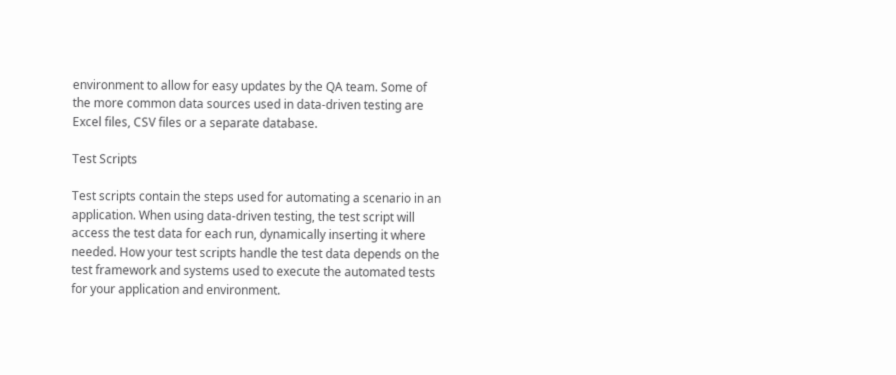environment to allow for easy updates by the QA team. Some of the more common data sources used in data-driven testing are Excel files, CSV files or a separate database.

Test Scripts

Test scripts contain the steps used for automating a scenario in an application. When using data-driven testing, the test script will access the test data for each run, dynamically inserting it where needed. How your test scripts handle the test data depends on the test framework and systems used to execute the automated tests for your application and environment.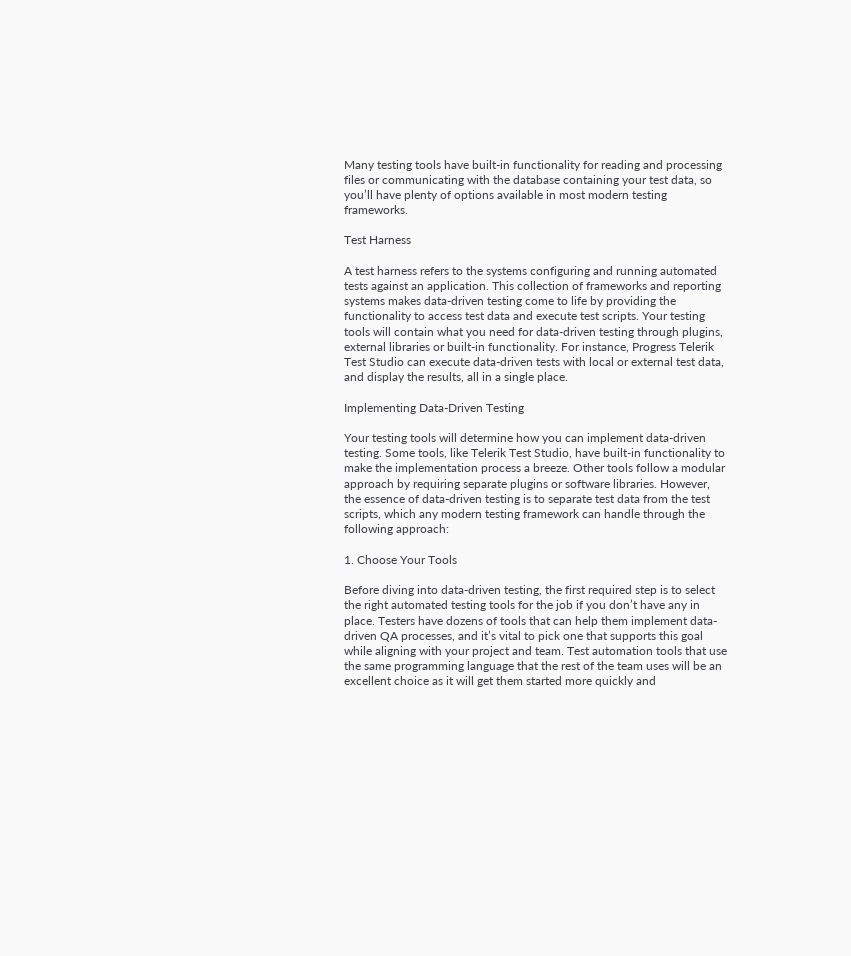Many testing tools have built-in functionality for reading and processing files or communicating with the database containing your test data, so you’ll have plenty of options available in most modern testing frameworks.

Test Harness

A test harness refers to the systems configuring and running automated tests against an application. This collection of frameworks and reporting systems makes data-driven testing come to life by providing the functionality to access test data and execute test scripts. Your testing tools will contain what you need for data-driven testing through plugins, external libraries or built-in functionality. For instance, Progress Telerik Test Studio can execute data-driven tests with local or external test data, and display the results, all in a single place.

Implementing Data-Driven Testing

Your testing tools will determine how you can implement data-driven testing. Some tools, like Telerik Test Studio, have built-in functionality to make the implementation process a breeze. Other tools follow a modular approach by requiring separate plugins or software libraries. However, the essence of data-driven testing is to separate test data from the test scripts, which any modern testing framework can handle through the following approach:

1. Choose Your Tools

Before diving into data-driven testing, the first required step is to select the right automated testing tools for the job if you don’t have any in place. Testers have dozens of tools that can help them implement data-driven QA processes, and it’s vital to pick one that supports this goal while aligning with your project and team. Test automation tools that use the same programming language that the rest of the team uses will be an excellent choice as it will get them started more quickly and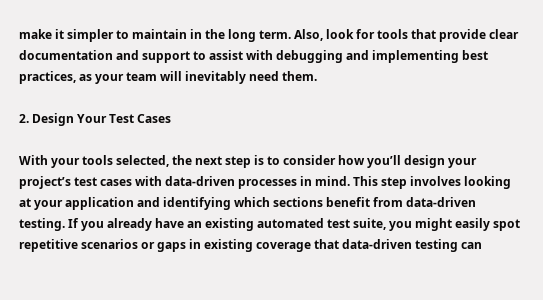make it simpler to maintain in the long term. Also, look for tools that provide clear documentation and support to assist with debugging and implementing best practices, as your team will inevitably need them.

2. Design Your Test Cases

With your tools selected, the next step is to consider how you’ll design your project’s test cases with data-driven processes in mind. This step involves looking at your application and identifying which sections benefit from data-driven testing. If you already have an existing automated test suite, you might easily spot repetitive scenarios or gaps in existing coverage that data-driven testing can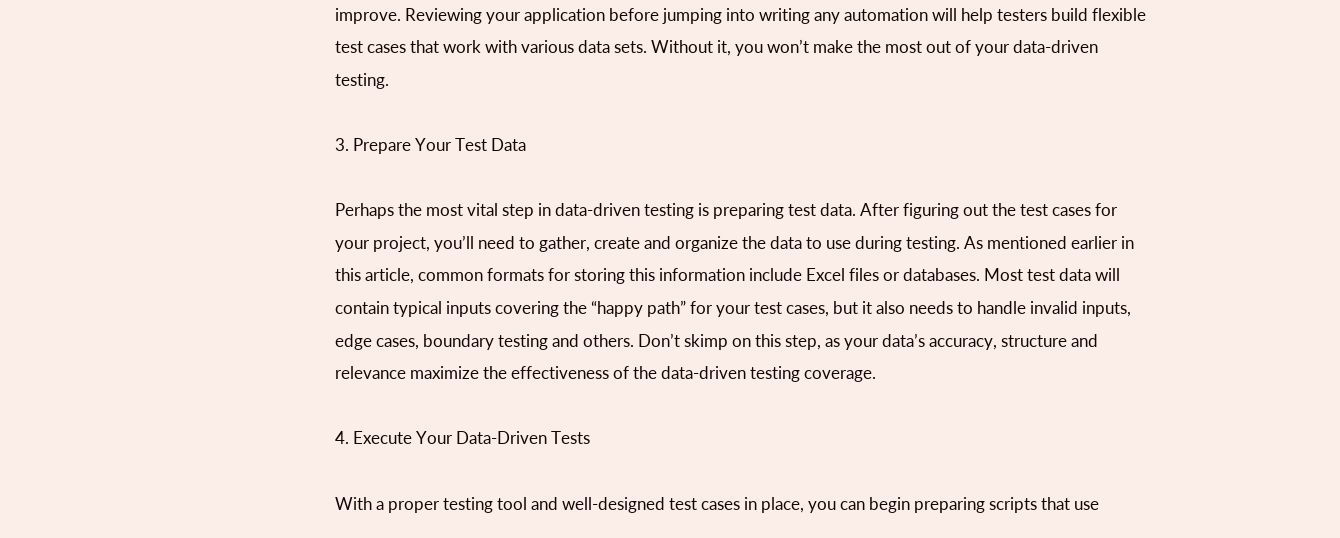improve. Reviewing your application before jumping into writing any automation will help testers build flexible test cases that work with various data sets. Without it, you won’t make the most out of your data-driven testing.

3. Prepare Your Test Data

Perhaps the most vital step in data-driven testing is preparing test data. After figuring out the test cases for your project, you’ll need to gather, create and organize the data to use during testing. As mentioned earlier in this article, common formats for storing this information include Excel files or databases. Most test data will contain typical inputs covering the “happy path” for your test cases, but it also needs to handle invalid inputs, edge cases, boundary testing and others. Don’t skimp on this step, as your data’s accuracy, structure and relevance maximize the effectiveness of the data-driven testing coverage.

4. Execute Your Data-Driven Tests

With a proper testing tool and well-designed test cases in place, you can begin preparing scripts that use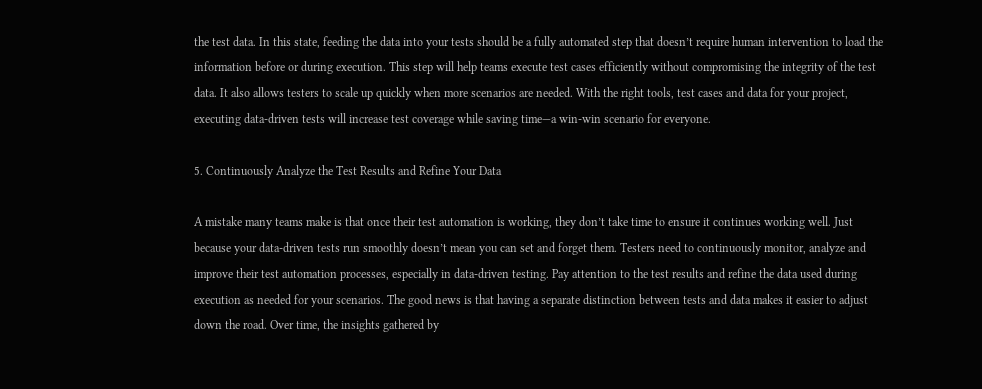the test data. In this state, feeding the data into your tests should be a fully automated step that doesn’t require human intervention to load the information before or during execution. This step will help teams execute test cases efficiently without compromising the integrity of the test data. It also allows testers to scale up quickly when more scenarios are needed. With the right tools, test cases and data for your project, executing data-driven tests will increase test coverage while saving time—a win-win scenario for everyone.

5. Continuously Analyze the Test Results and Refine Your Data

A mistake many teams make is that once their test automation is working, they don’t take time to ensure it continues working well. Just because your data-driven tests run smoothly doesn’t mean you can set and forget them. Testers need to continuously monitor, analyze and improve their test automation processes, especially in data-driven testing. Pay attention to the test results and refine the data used during execution as needed for your scenarios. The good news is that having a separate distinction between tests and data makes it easier to adjust down the road. Over time, the insights gathered by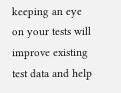keeping an eye on your tests will improve existing test data and help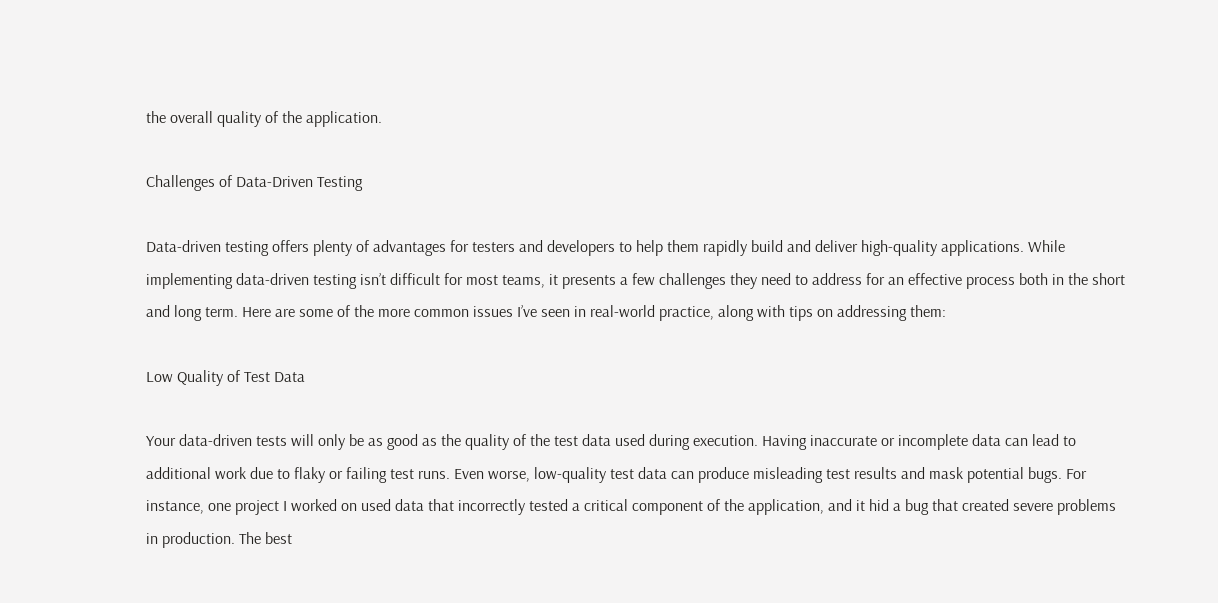the overall quality of the application.

Challenges of Data-Driven Testing

Data-driven testing offers plenty of advantages for testers and developers to help them rapidly build and deliver high-quality applications. While implementing data-driven testing isn’t difficult for most teams, it presents a few challenges they need to address for an effective process both in the short and long term. Here are some of the more common issues I’ve seen in real-world practice, along with tips on addressing them:

Low Quality of Test Data

Your data-driven tests will only be as good as the quality of the test data used during execution. Having inaccurate or incomplete data can lead to additional work due to flaky or failing test runs. Even worse, low-quality test data can produce misleading test results and mask potential bugs. For instance, one project I worked on used data that incorrectly tested a critical component of the application, and it hid a bug that created severe problems in production. The best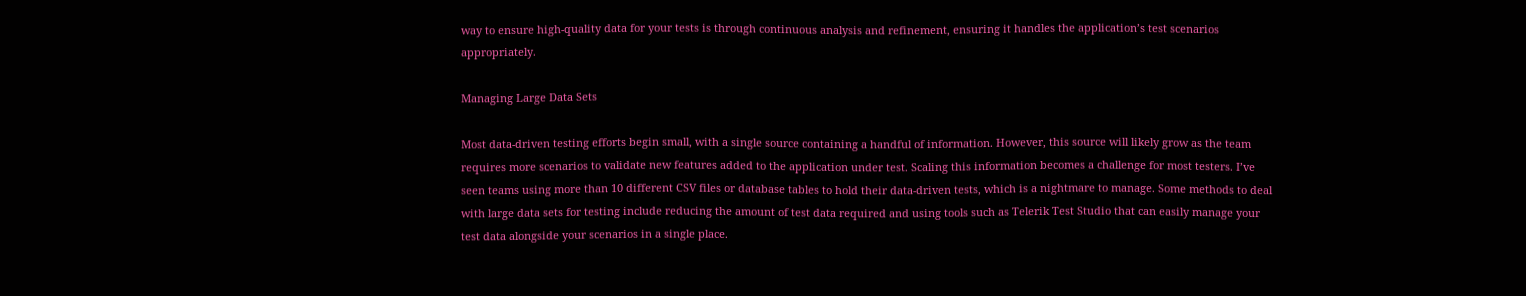way to ensure high-quality data for your tests is through continuous analysis and refinement, ensuring it handles the application’s test scenarios appropriately.

Managing Large Data Sets

Most data-driven testing efforts begin small, with a single source containing a handful of information. However, this source will likely grow as the team requires more scenarios to validate new features added to the application under test. Scaling this information becomes a challenge for most testers. I’ve seen teams using more than 10 different CSV files or database tables to hold their data-driven tests, which is a nightmare to manage. Some methods to deal with large data sets for testing include reducing the amount of test data required and using tools such as Telerik Test Studio that can easily manage your test data alongside your scenarios in a single place.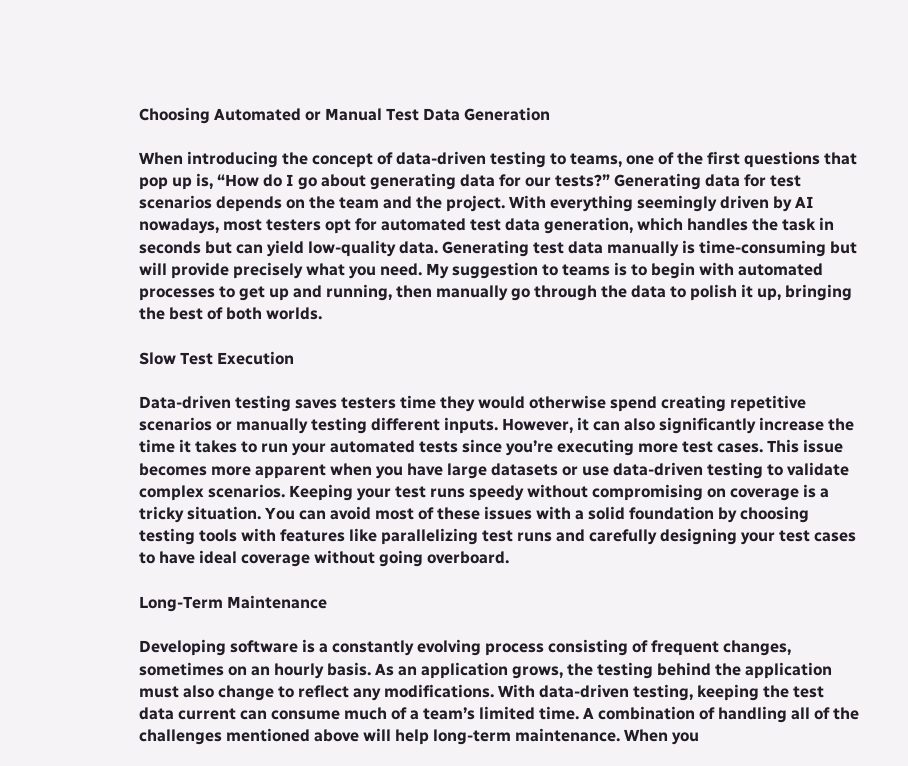Choosing Automated or Manual Test Data Generation

When introducing the concept of data-driven testing to teams, one of the first questions that pop up is, “How do I go about generating data for our tests?” Generating data for test scenarios depends on the team and the project. With everything seemingly driven by AI nowadays, most testers opt for automated test data generation, which handles the task in seconds but can yield low-quality data. Generating test data manually is time-consuming but will provide precisely what you need. My suggestion to teams is to begin with automated processes to get up and running, then manually go through the data to polish it up, bringing the best of both worlds.

Slow Test Execution

Data-driven testing saves testers time they would otherwise spend creating repetitive scenarios or manually testing different inputs. However, it can also significantly increase the time it takes to run your automated tests since you’re executing more test cases. This issue becomes more apparent when you have large datasets or use data-driven testing to validate complex scenarios. Keeping your test runs speedy without compromising on coverage is a tricky situation. You can avoid most of these issues with a solid foundation by choosing testing tools with features like parallelizing test runs and carefully designing your test cases to have ideal coverage without going overboard.

Long-Term Maintenance

Developing software is a constantly evolving process consisting of frequent changes, sometimes on an hourly basis. As an application grows, the testing behind the application must also change to reflect any modifications. With data-driven testing, keeping the test data current can consume much of a team’s limited time. A combination of handling all of the challenges mentioned above will help long-term maintenance. When you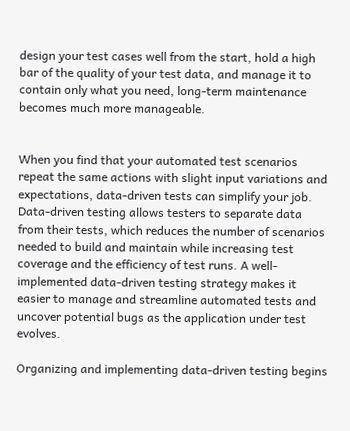design your test cases well from the start, hold a high bar of the quality of your test data, and manage it to contain only what you need, long-term maintenance becomes much more manageable.


When you find that your automated test scenarios repeat the same actions with slight input variations and expectations, data-driven tests can simplify your job. Data-driven testing allows testers to separate data from their tests, which reduces the number of scenarios needed to build and maintain while increasing test coverage and the efficiency of test runs. A well-implemented data-driven testing strategy makes it easier to manage and streamline automated tests and uncover potential bugs as the application under test evolves.

Organizing and implementing data-driven testing begins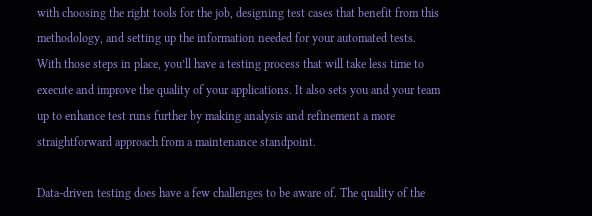with choosing the right tools for the job, designing test cases that benefit from this methodology, and setting up the information needed for your automated tests. With those steps in place, you’ll have a testing process that will take less time to execute and improve the quality of your applications. It also sets you and your team up to enhance test runs further by making analysis and refinement a more straightforward approach from a maintenance standpoint.

Data-driven testing does have a few challenges to be aware of. The quality of the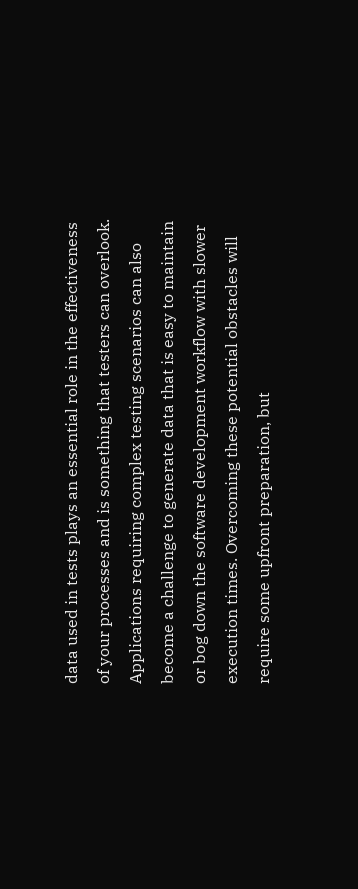data used in tests plays an essential role in the effectiveness of your processes and is something that testers can overlook. Applications requiring complex testing scenarios can also become a challenge to generate data that is easy to maintain or bog down the software development workflow with slower execution times. Overcoming these potential obstacles will require some upfront preparation, but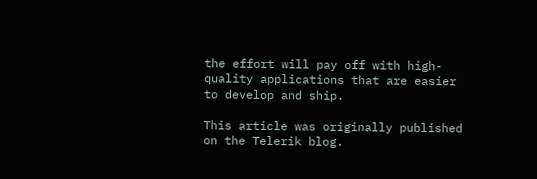the effort will pay off with high-quality applications that are easier to develop and ship.

This article was originally published on the Telerik blog.